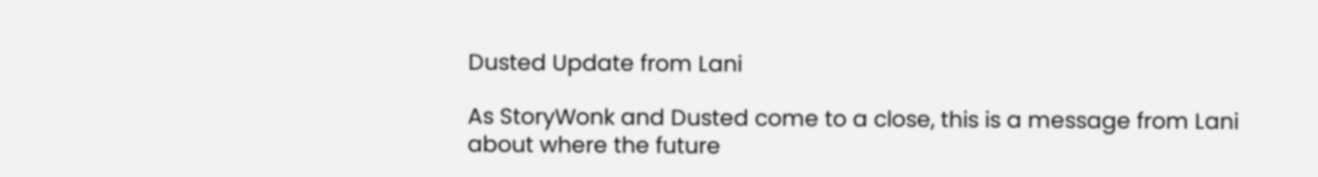Dusted Update from Lani

As StoryWonk and Dusted come to a close, this is a message from Lani about where the future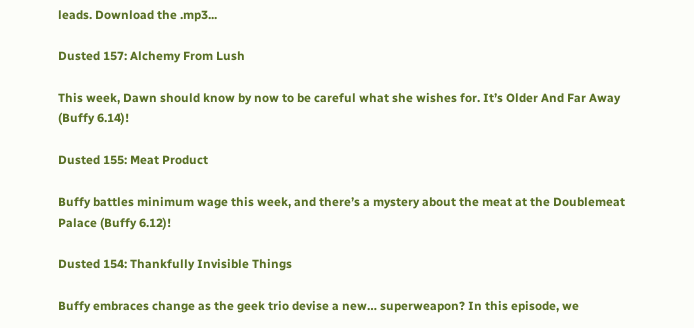leads. Download the .mp3...

Dusted 157: Alchemy From Lush

This week, Dawn should know by now to be careful what she wishes for. It’s Older And Far Away (Buffy 6.14)!

Dusted 155: Meat Product

Buffy battles minimum wage this week, and there’s a mystery about the meat at the Doublemeat Palace (Buffy 6.12)!

Dusted 154: Thankfully Invisible Things

Buffy embraces change as the geek trio devise a new… superweapon? In this episode, we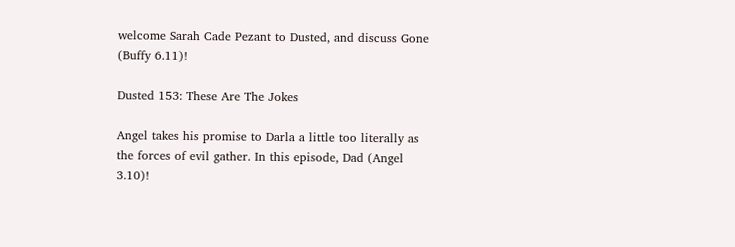welcome Sarah Cade Pezant to Dusted, and discuss Gone (Buffy 6.11)!

Dusted 153: These Are The Jokes

Angel takes his promise to Darla a little too literally as the forces of evil gather. In this episode, Dad (Angel 3.10)!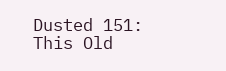Dusted 151: This Old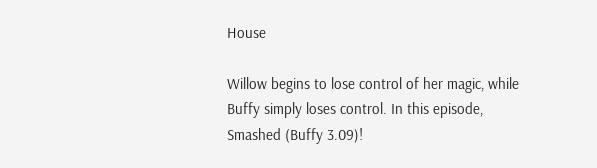House

Willow begins to lose control of her magic, while Buffy simply loses control. In this episode, Smashed (Buffy 3.09)!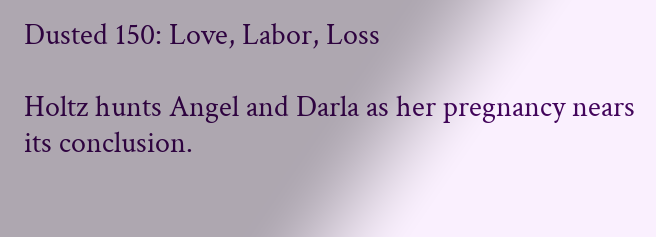Dusted 150: Love, Labor, Loss

Holtz hunts Angel and Darla as her pregnancy nears its conclusion.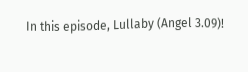In this episode, Lullaby (Angel 3.09)!